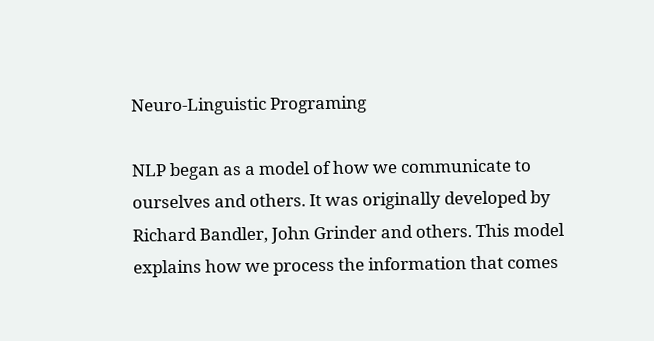Neuro-Linguistic Programing

NLP began as a model of how we communicate to ourselves and others. It was originally developed by Richard Bandler, John Grinder and others. This model explains how we process the information that comes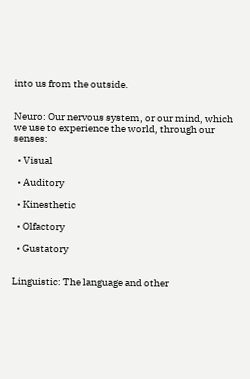into us from the outside.


Neuro: Our nervous system, or our mind, which we use to experience the world, through our senses:

  • Visual

  • Auditory

  • Kinesthetic

  • Olfactory

  • Gustatory


Linguistic: The language and other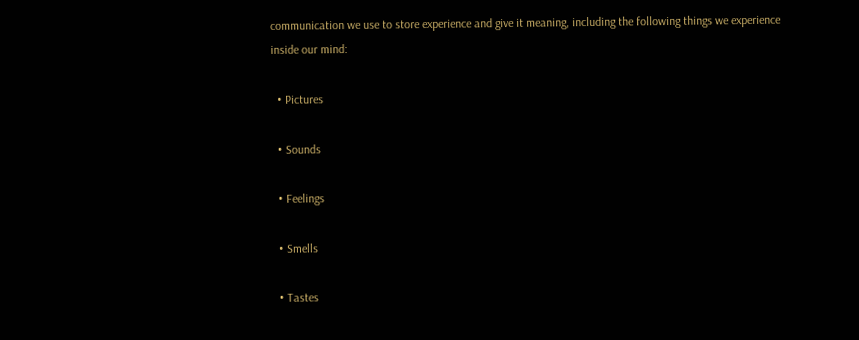communication we use to store experience and give it meaning, including the following things we experience inside our mind:

  • Pictures

  • Sounds

  • Feelings

  • Smells

  • Tastes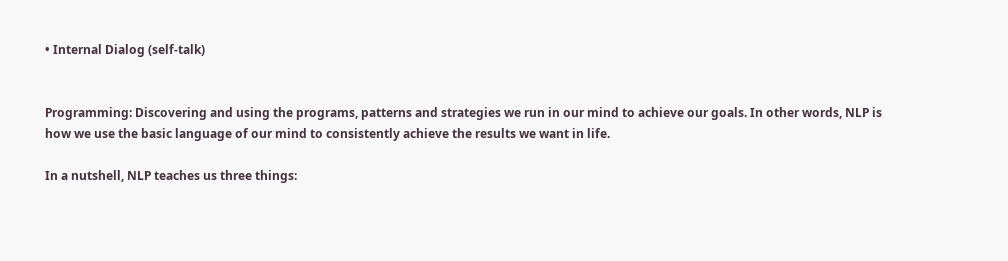• Internal Dialog (self-talk)


Programming: Discovering and using the programs, patterns and strategies we run in our mind to achieve our goals. In other words, NLP is how we use the basic language of our mind to consistently achieve the results we want in life.

In a nutshell, NLP teaches us three things: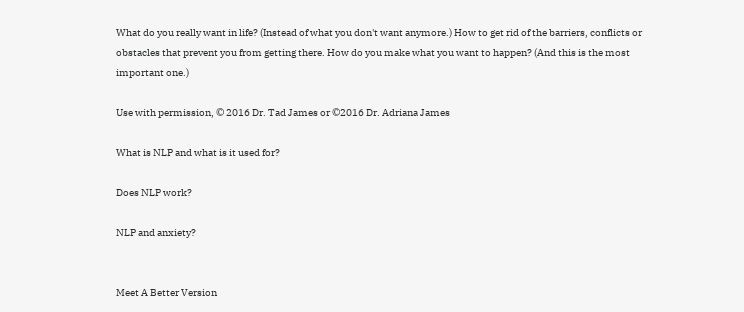What do you really want in life? (Instead of what you don't want anymore.) How to get rid of the barriers, conflicts or obstacles that prevent you from getting there. How do you make what you want to happen? (And this is the most important one.)

Use with permission, © 2016 Dr. Tad James or ©2016 Dr. Adriana James

What is NLP and what is it used for?

Does NLP work?

NLP and anxiety?


Meet A Better Version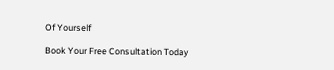Of Yourself

Book Your Free Consultation Today